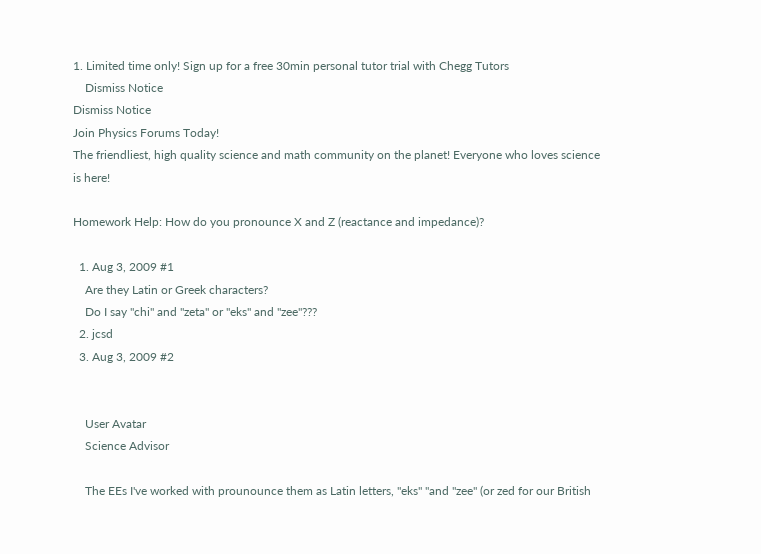1. Limited time only! Sign up for a free 30min personal tutor trial with Chegg Tutors
    Dismiss Notice
Dismiss Notice
Join Physics Forums Today!
The friendliest, high quality science and math community on the planet! Everyone who loves science is here!

Homework Help: How do you pronounce X and Z (reactance and impedance)?

  1. Aug 3, 2009 #1
    Are they Latin or Greek characters?
    Do I say "chi" and "zeta" or "eks" and "zee"???
  2. jcsd
  3. Aug 3, 2009 #2


    User Avatar
    Science Advisor

    The EEs I've worked with prounounce them as Latin letters, "eks" "and "zee" (or zed for our British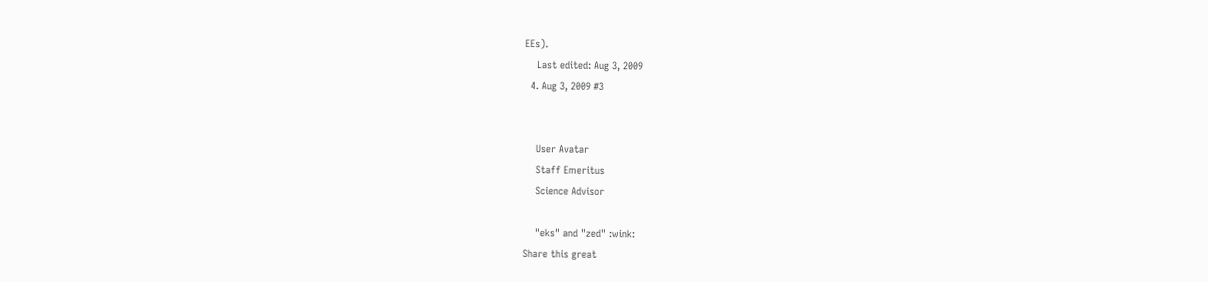EEs).
    Last edited: Aug 3, 2009
  4. Aug 3, 2009 #3


    User Avatar
    Staff Emeritus
    Science Advisor

    "eks" and "zed" :wink:
Share this great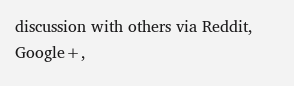discussion with others via Reddit, Google+,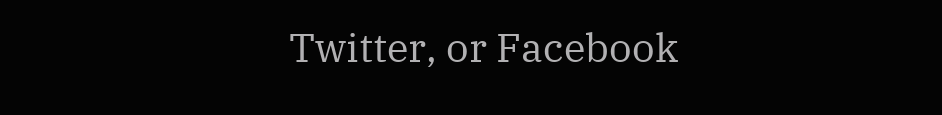Twitter, or Facebook